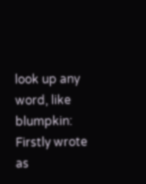look up any word, like blumpkin:
Firstly wrote as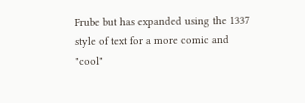Frube but has expanded using the 1337 style of text for a more comic and "cool"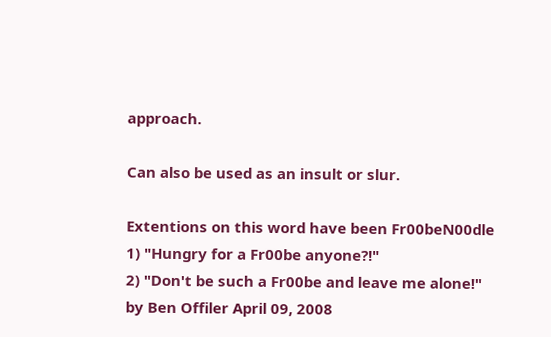approach.

Can also be used as an insult or slur.

Extentions on this word have been Fr00beN00dle
1) "Hungry for a Fr00be anyone?!"
2) "Don't be such a Fr00be and leave me alone!"
by Ben Offiler April 09, 2008